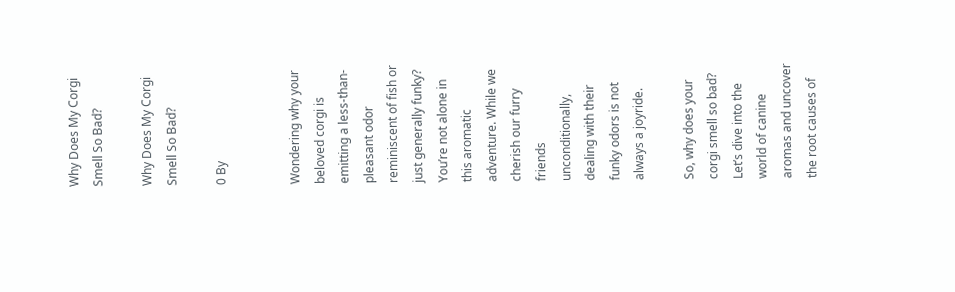Why Does My Corgi Smell So Bad?

Why Does My Corgi Smell So Bad?

0 By


Wondering why your beloved corgi is emitting a less-than-pleasant odor reminiscent of fish or just generally funky? You’re not alone in this aromatic adventure. While we cherish our furry friends unconditionally, dealing with their funky odors is not always a joyride.

So, why does your corgi smell so bad? Let’s dive into the world of canine aromas and uncover the root causes of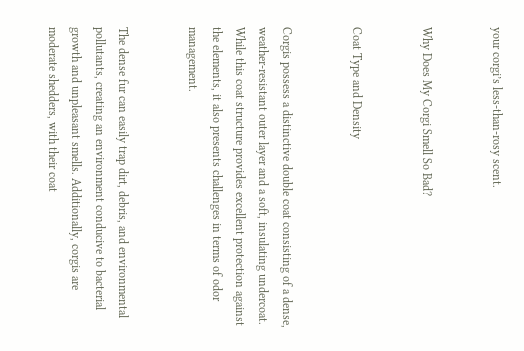your corgi’s less-than-rosy scent.


Why Does My Corgi Smell So Bad?


Coat Type and Density


Corgis possess a distinctive double coat consisting of a dense, weather-resistant outer layer and a soft, insulating undercoat. While this coat structure provides excellent protection against the elements, it also presents challenges in terms of odor management.


The dense fur can easily trap dirt, debris, and environmental pollutants, creating an environment conducive to bacterial growth and unpleasant smells. Additionally, corgis are moderate shedders, with their coat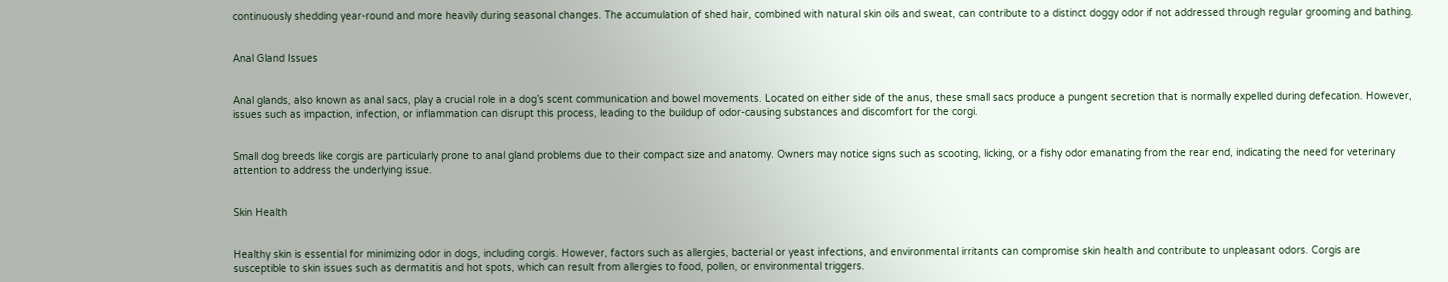continuously shedding year-round and more heavily during seasonal changes. The accumulation of shed hair, combined with natural skin oils and sweat, can contribute to a distinct doggy odor if not addressed through regular grooming and bathing.


Anal Gland Issues


Anal glands, also known as anal sacs, play a crucial role in a dog’s scent communication and bowel movements. Located on either side of the anus, these small sacs produce a pungent secretion that is normally expelled during defecation. However, issues such as impaction, infection, or inflammation can disrupt this process, leading to the buildup of odor-causing substances and discomfort for the corgi.


Small dog breeds like corgis are particularly prone to anal gland problems due to their compact size and anatomy. Owners may notice signs such as scooting, licking, or a fishy odor emanating from the rear end, indicating the need for veterinary attention to address the underlying issue.


Skin Health


Healthy skin is essential for minimizing odor in dogs, including corgis. However, factors such as allergies, bacterial or yeast infections, and environmental irritants can compromise skin health and contribute to unpleasant odors. Corgis are susceptible to skin issues such as dermatitis and hot spots, which can result from allergies to food, pollen, or environmental triggers.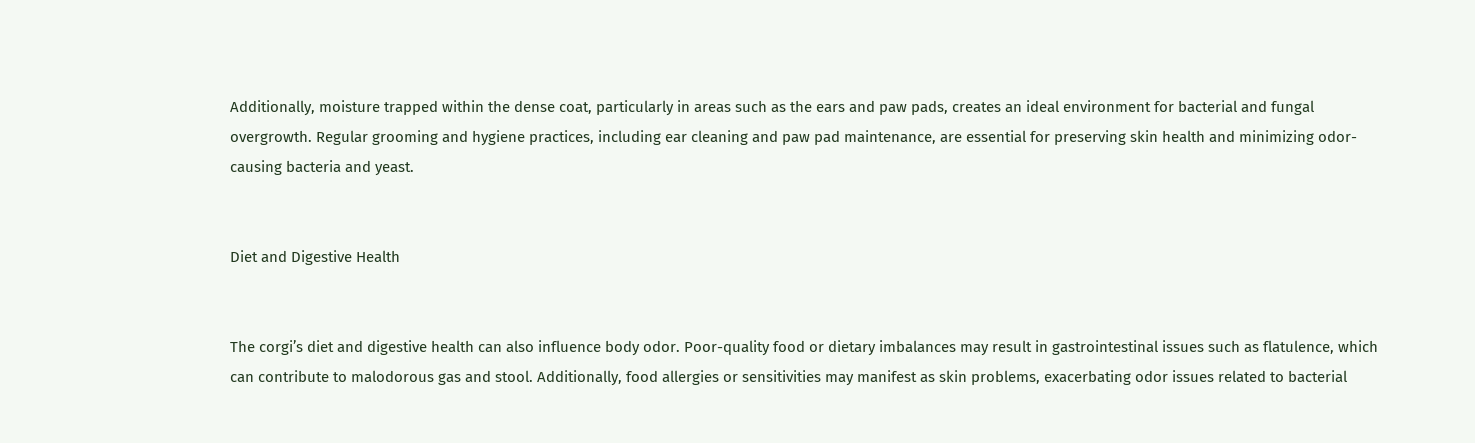Additionally, moisture trapped within the dense coat, particularly in areas such as the ears and paw pads, creates an ideal environment for bacterial and fungal overgrowth. Regular grooming and hygiene practices, including ear cleaning and paw pad maintenance, are essential for preserving skin health and minimizing odor-causing bacteria and yeast.


Diet and Digestive Health


The corgi’s diet and digestive health can also influence body odor. Poor-quality food or dietary imbalances may result in gastrointestinal issues such as flatulence, which can contribute to malodorous gas and stool. Additionally, food allergies or sensitivities may manifest as skin problems, exacerbating odor issues related to bacterial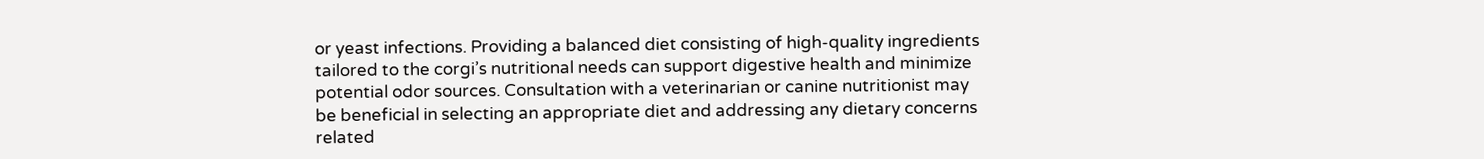or yeast infections. Providing a balanced diet consisting of high-quality ingredients tailored to the corgi’s nutritional needs can support digestive health and minimize potential odor sources. Consultation with a veterinarian or canine nutritionist may be beneficial in selecting an appropriate diet and addressing any dietary concerns related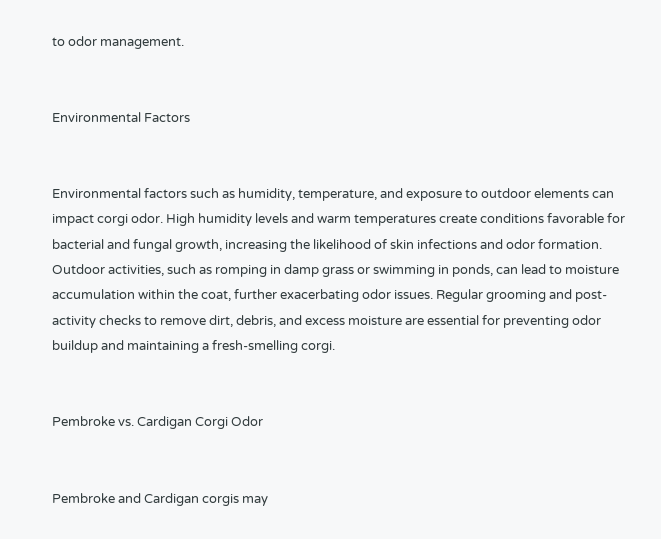to odor management.


Environmental Factors


Environmental factors such as humidity, temperature, and exposure to outdoor elements can impact corgi odor. High humidity levels and warm temperatures create conditions favorable for bacterial and fungal growth, increasing the likelihood of skin infections and odor formation. Outdoor activities, such as romping in damp grass or swimming in ponds, can lead to moisture accumulation within the coat, further exacerbating odor issues. Regular grooming and post-activity checks to remove dirt, debris, and excess moisture are essential for preventing odor buildup and maintaining a fresh-smelling corgi.


Pembroke vs. Cardigan Corgi Odor


Pembroke and Cardigan corgis may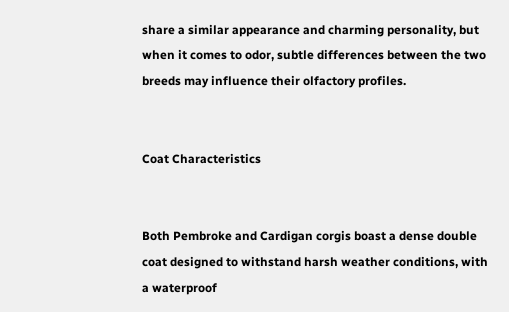share a similar appearance and charming personality, but when it comes to odor, subtle differences between the two breeds may influence their olfactory profiles.


Coat Characteristics


Both Pembroke and Cardigan corgis boast a dense double coat designed to withstand harsh weather conditions, with a waterproof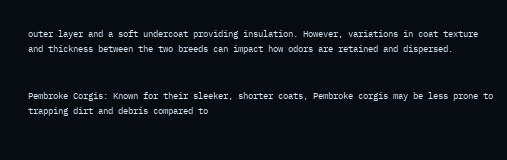outer layer and a soft undercoat providing insulation. However, variations in coat texture and thickness between the two breeds can impact how odors are retained and dispersed.


Pembroke Corgis: Known for their sleeker, shorter coats, Pembroke corgis may be less prone to trapping dirt and debris compared to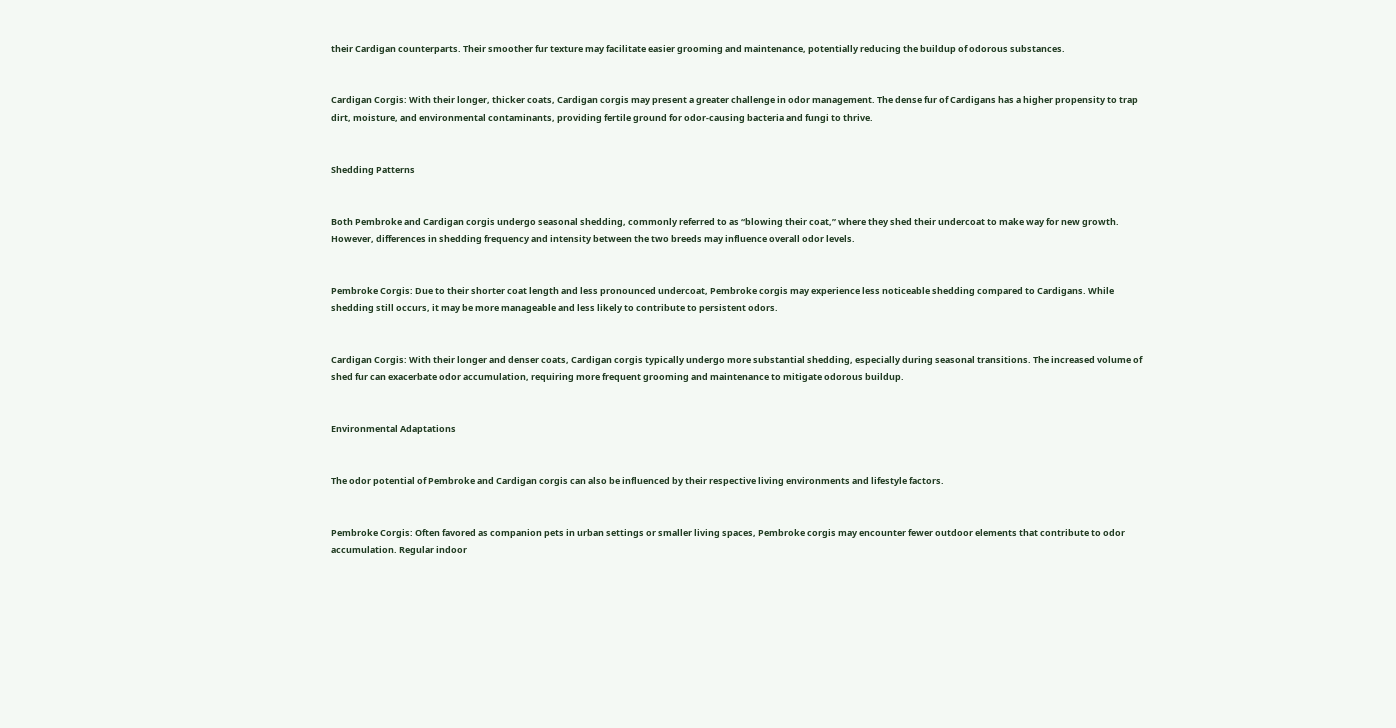their Cardigan counterparts. Their smoother fur texture may facilitate easier grooming and maintenance, potentially reducing the buildup of odorous substances.


Cardigan Corgis: With their longer, thicker coats, Cardigan corgis may present a greater challenge in odor management. The dense fur of Cardigans has a higher propensity to trap dirt, moisture, and environmental contaminants, providing fertile ground for odor-causing bacteria and fungi to thrive.


Shedding Patterns


Both Pembroke and Cardigan corgis undergo seasonal shedding, commonly referred to as “blowing their coat,” where they shed their undercoat to make way for new growth. However, differences in shedding frequency and intensity between the two breeds may influence overall odor levels.


Pembroke Corgis: Due to their shorter coat length and less pronounced undercoat, Pembroke corgis may experience less noticeable shedding compared to Cardigans. While shedding still occurs, it may be more manageable and less likely to contribute to persistent odors.


Cardigan Corgis: With their longer and denser coats, Cardigan corgis typically undergo more substantial shedding, especially during seasonal transitions. The increased volume of shed fur can exacerbate odor accumulation, requiring more frequent grooming and maintenance to mitigate odorous buildup.


Environmental Adaptations


The odor potential of Pembroke and Cardigan corgis can also be influenced by their respective living environments and lifestyle factors.


Pembroke Corgis: Often favored as companion pets in urban settings or smaller living spaces, Pembroke corgis may encounter fewer outdoor elements that contribute to odor accumulation. Regular indoor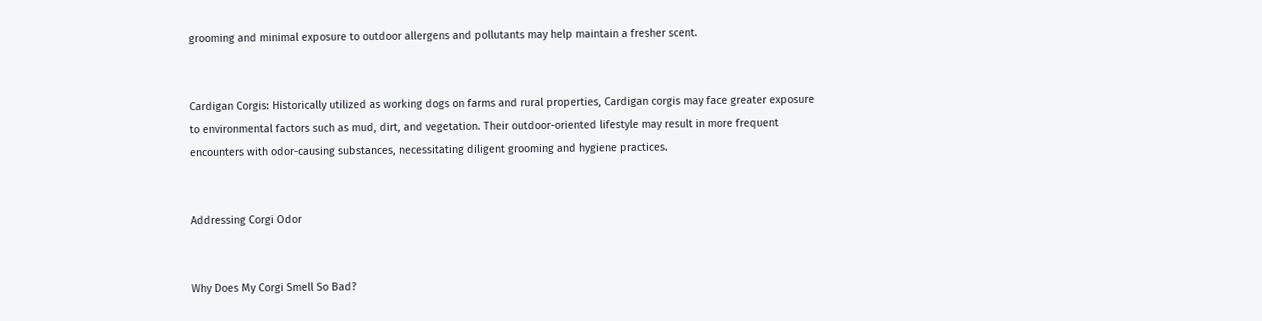grooming and minimal exposure to outdoor allergens and pollutants may help maintain a fresher scent.


Cardigan Corgis: Historically utilized as working dogs on farms and rural properties, Cardigan corgis may face greater exposure to environmental factors such as mud, dirt, and vegetation. Their outdoor-oriented lifestyle may result in more frequent encounters with odor-causing substances, necessitating diligent grooming and hygiene practices.


Addressing Corgi Odor


Why Does My Corgi Smell So Bad?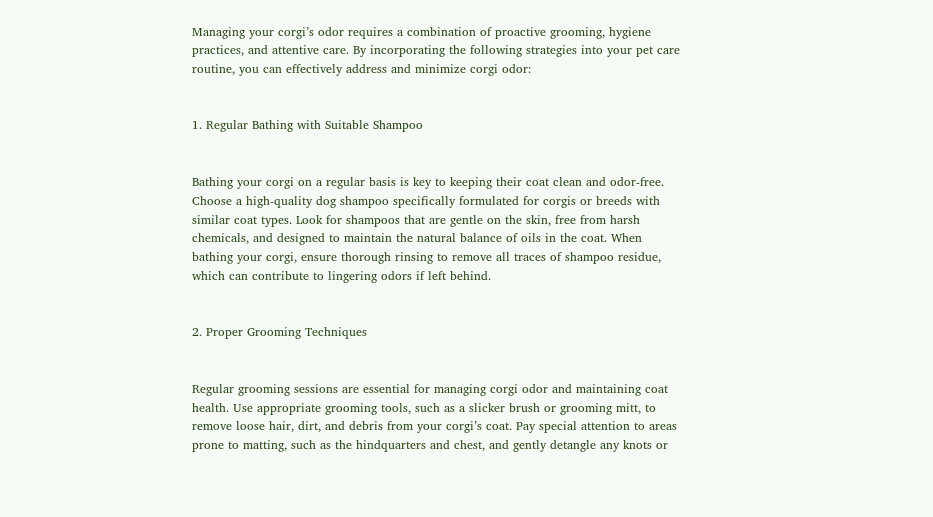Managing your corgi’s odor requires a combination of proactive grooming, hygiene practices, and attentive care. By incorporating the following strategies into your pet care routine, you can effectively address and minimize corgi odor:


1. Regular Bathing with Suitable Shampoo


Bathing your corgi on a regular basis is key to keeping their coat clean and odor-free. Choose a high-quality dog shampoo specifically formulated for corgis or breeds with similar coat types. Look for shampoos that are gentle on the skin, free from harsh chemicals, and designed to maintain the natural balance of oils in the coat. When bathing your corgi, ensure thorough rinsing to remove all traces of shampoo residue, which can contribute to lingering odors if left behind.


2. Proper Grooming Techniques


Regular grooming sessions are essential for managing corgi odor and maintaining coat health. Use appropriate grooming tools, such as a slicker brush or grooming mitt, to remove loose hair, dirt, and debris from your corgi’s coat. Pay special attention to areas prone to matting, such as the hindquarters and chest, and gently detangle any knots or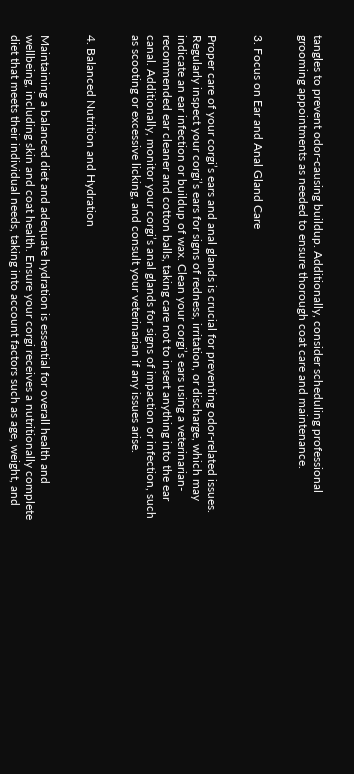tangles to prevent odor-causing buildup. Additionally, consider scheduling professional grooming appointments as needed to ensure thorough coat care and maintenance.


3. Focus on Ear and Anal Gland Care


Proper care of your corgi’s ears and anal glands is crucial for preventing odor-related issues. Regularly inspect your corgi’s ears for signs of redness, irritation, or discharge, which may indicate an ear infection or buildup of wax. Clean your corgi’s ears using a veterinarian-recommended ear cleaner and cotton balls, taking care not to insert anything into the ear canal. Additionally, monitor your corgi’s anal glands for signs of impaction or infection, such as scooting or excessive licking, and consult your veterinarian if any issues arise.


4. Balanced Nutrition and Hydration


Maintaining a balanced diet and adequate hydration is essential for overall health and wellbeing, including skin and coat health. Ensure your corgi receives a nutritionally complete diet that meets their individual needs, taking into account factors such as age, weight, and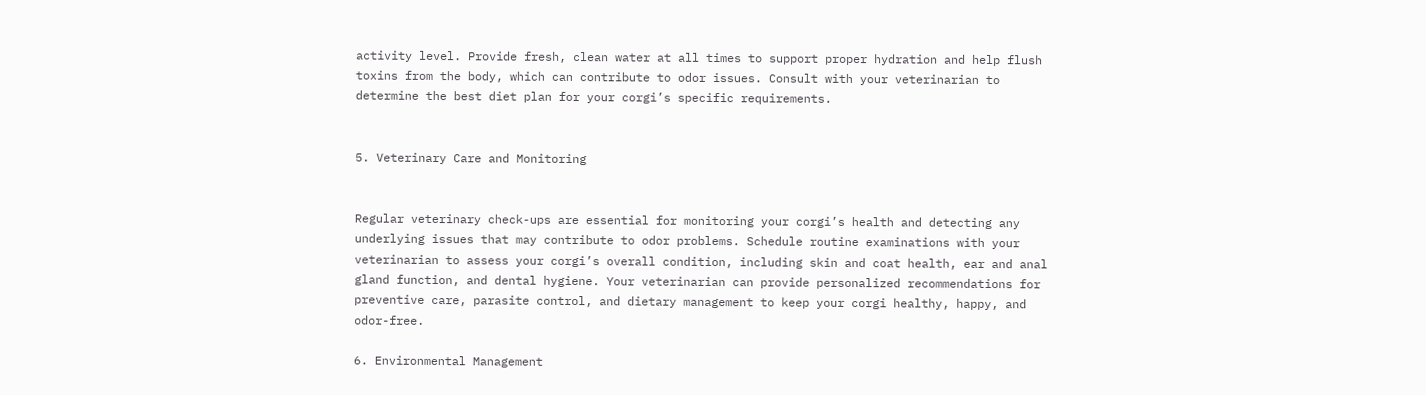activity level. Provide fresh, clean water at all times to support proper hydration and help flush toxins from the body, which can contribute to odor issues. Consult with your veterinarian to determine the best diet plan for your corgi’s specific requirements.


5. Veterinary Care and Monitoring


Regular veterinary check-ups are essential for monitoring your corgi’s health and detecting any underlying issues that may contribute to odor problems. Schedule routine examinations with your veterinarian to assess your corgi’s overall condition, including skin and coat health, ear and anal gland function, and dental hygiene. Your veterinarian can provide personalized recommendations for preventive care, parasite control, and dietary management to keep your corgi healthy, happy, and odor-free.

6. Environmental Management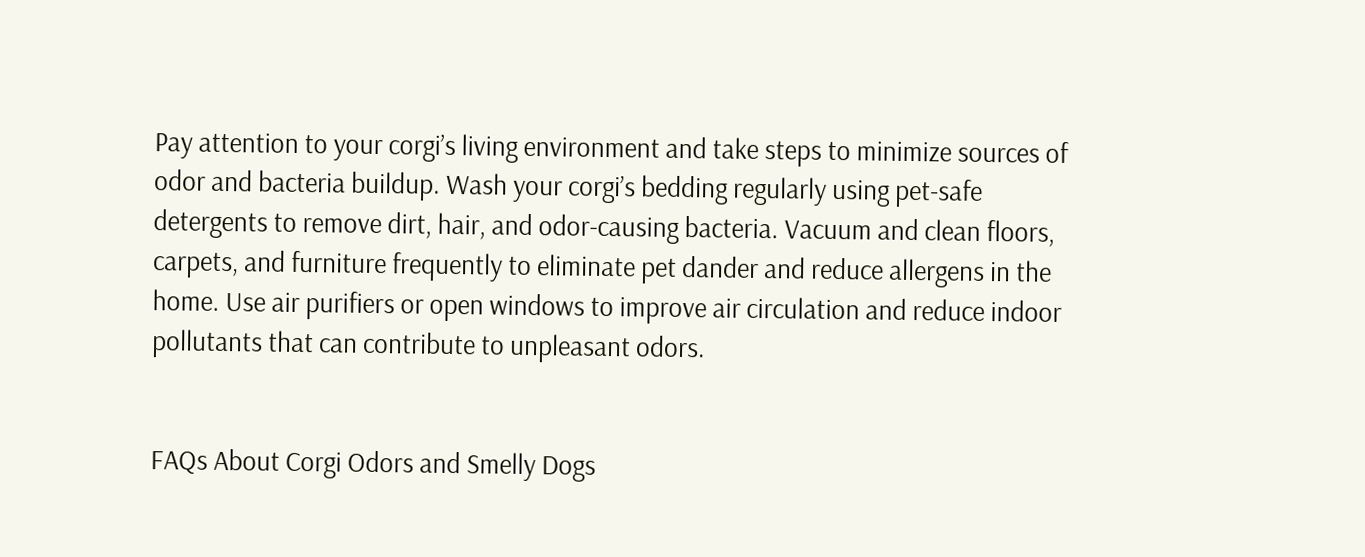Pay attention to your corgi’s living environment and take steps to minimize sources of odor and bacteria buildup. Wash your corgi’s bedding regularly using pet-safe detergents to remove dirt, hair, and odor-causing bacteria. Vacuum and clean floors, carpets, and furniture frequently to eliminate pet dander and reduce allergens in the home. Use air purifiers or open windows to improve air circulation and reduce indoor pollutants that can contribute to unpleasant odors.


FAQs About Corgi Odors and Smelly Dogs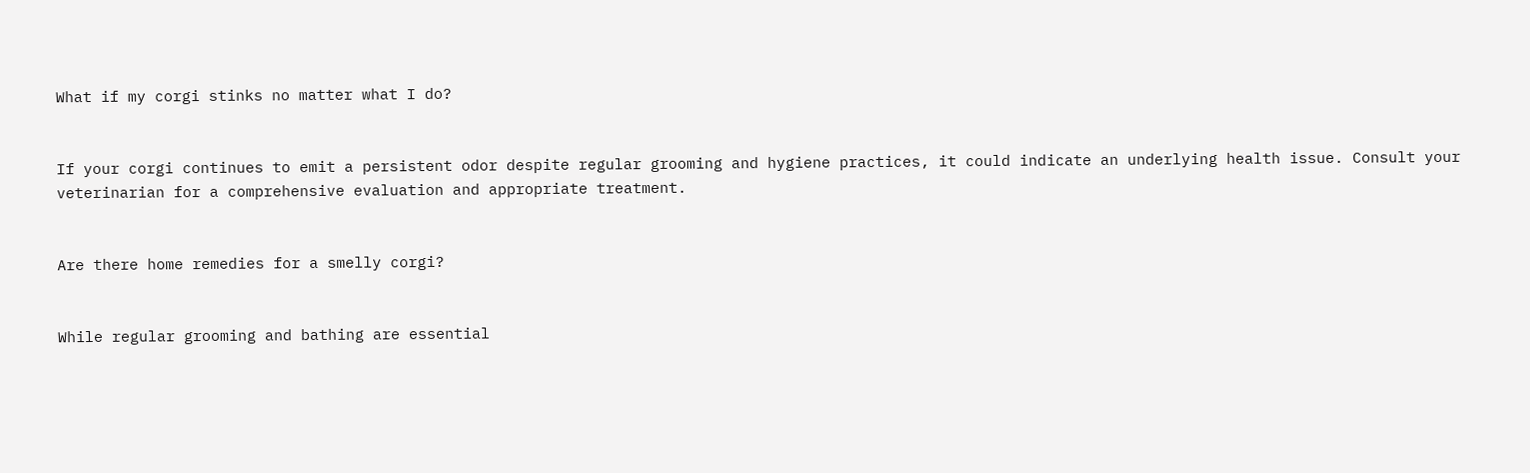What if my corgi stinks no matter what I do?


If your corgi continues to emit a persistent odor despite regular grooming and hygiene practices, it could indicate an underlying health issue. Consult your veterinarian for a comprehensive evaluation and appropriate treatment.


Are there home remedies for a smelly corgi?


While regular grooming and bathing are essential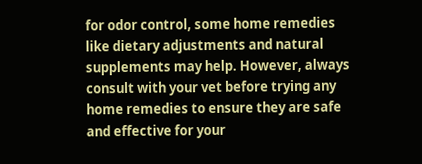for odor control, some home remedies like dietary adjustments and natural supplements may help. However, always consult with your vet before trying any home remedies to ensure they are safe and effective for your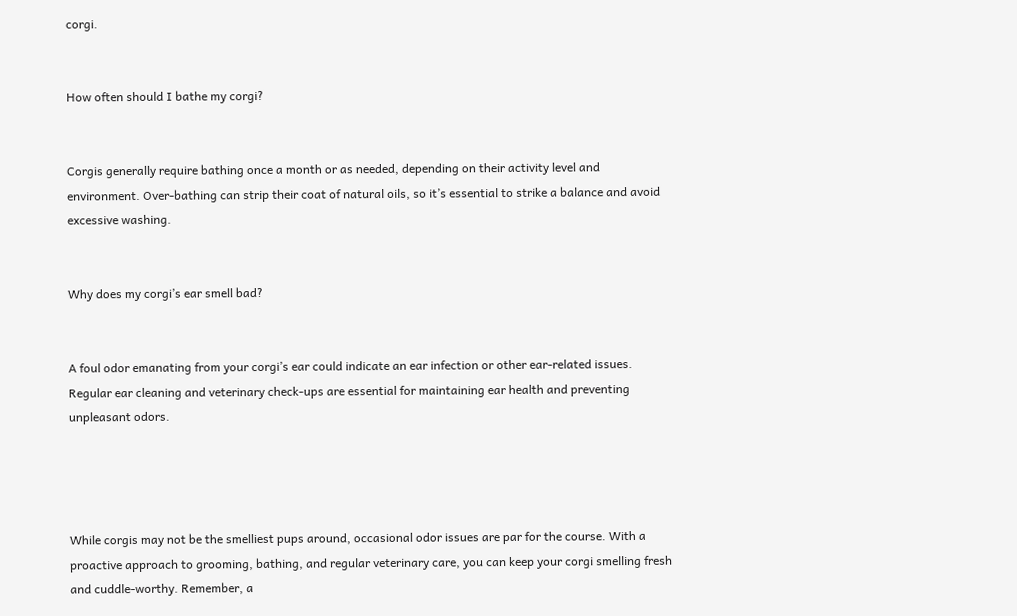corgi.


How often should I bathe my corgi?


Corgis generally require bathing once a month or as needed, depending on their activity level and environment. Over-bathing can strip their coat of natural oils, so it’s essential to strike a balance and avoid excessive washing.


Why does my corgi’s ear smell bad?


A foul odor emanating from your corgi’s ear could indicate an ear infection or other ear-related issues. Regular ear cleaning and veterinary check-ups are essential for maintaining ear health and preventing unpleasant odors.




While corgis may not be the smelliest pups around, occasional odor issues are par for the course. With a proactive approach to grooming, bathing, and regular veterinary care, you can keep your corgi smelling fresh and cuddle-worthy. Remember, a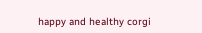happy and healthy corgi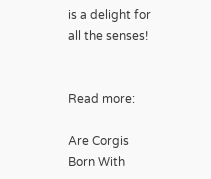is a delight for all the senses!


Read more:

Are Corgis Born With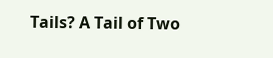Tails? A Tail of Two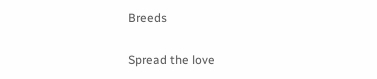Breeds

Spread the love